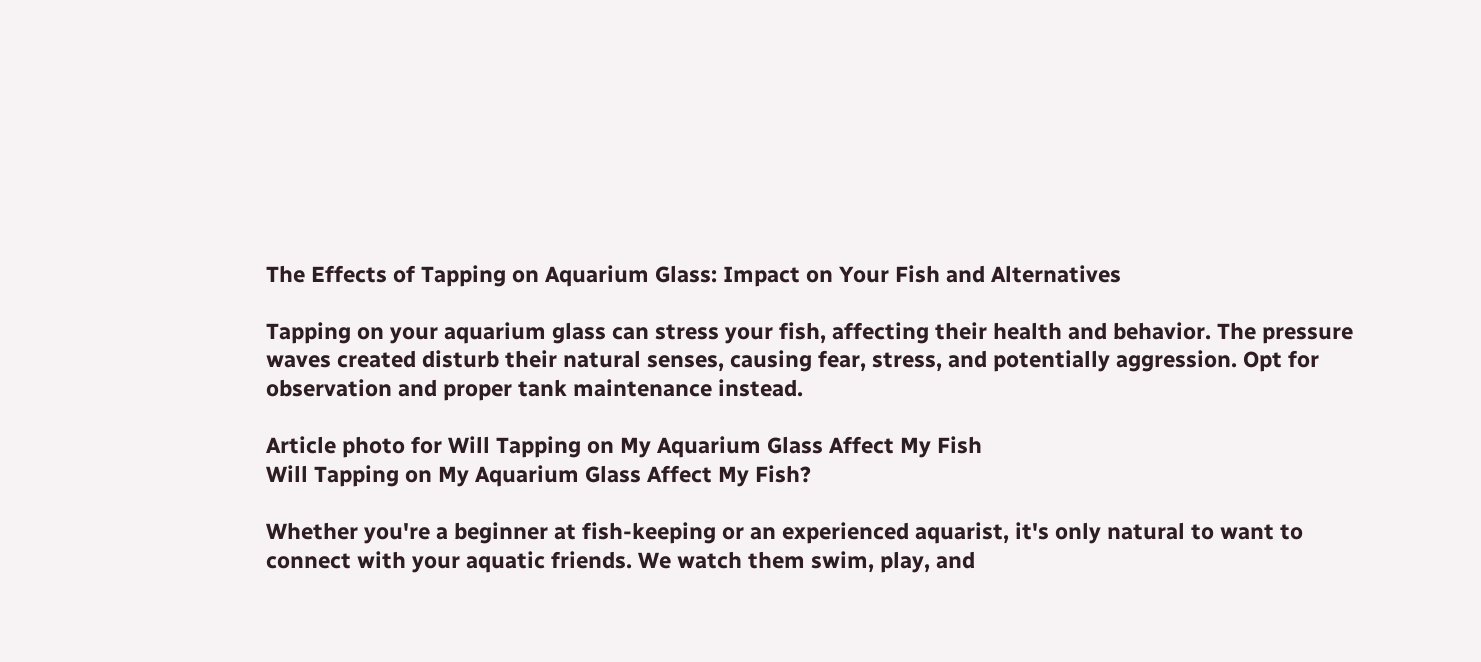The Effects of Tapping on Aquarium Glass: Impact on Your Fish and Alternatives

Tapping on your aquarium glass can stress your fish, affecting their health and behavior. The pressure waves created disturb their natural senses, causing fear, stress, and potentially aggression. Opt for observation and proper tank maintenance instead.

Article photo for Will Tapping on My Aquarium Glass Affect My Fish
Will Tapping on My Aquarium Glass Affect My Fish?

Whether you're a beginner at fish-keeping or an experienced aquarist, it's only natural to want to connect with your aquatic friends. We watch them swim, play, and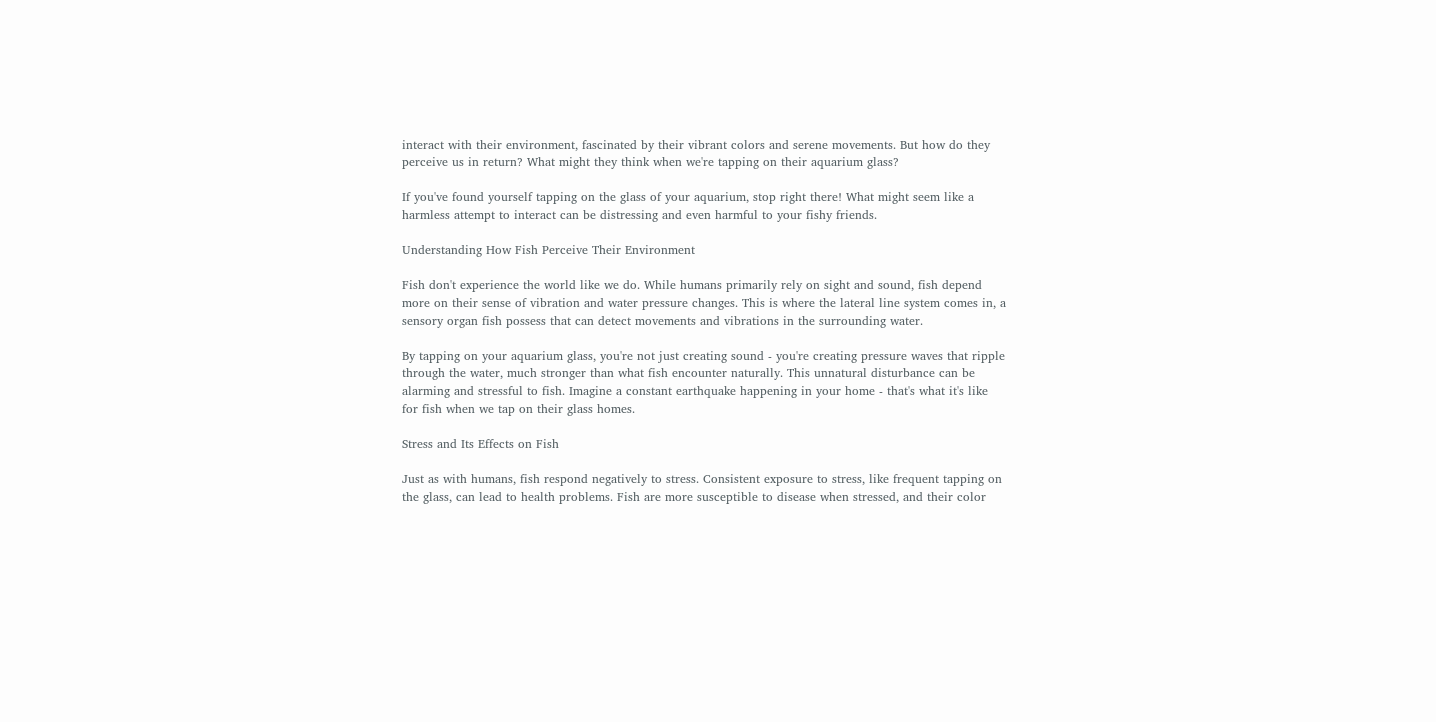interact with their environment, fascinated by their vibrant colors and serene movements. But how do they perceive us in return? What might they think when we're tapping on their aquarium glass?

If you've found yourself tapping on the glass of your aquarium, stop right there! What might seem like a harmless attempt to interact can be distressing and even harmful to your fishy friends.

Understanding How Fish Perceive Their Environment

Fish don't experience the world like we do. While humans primarily rely on sight and sound, fish depend more on their sense of vibration and water pressure changes. This is where the lateral line system comes in, a sensory organ fish possess that can detect movements and vibrations in the surrounding water.

By tapping on your aquarium glass, you're not just creating sound - you're creating pressure waves that ripple through the water, much stronger than what fish encounter naturally. This unnatural disturbance can be alarming and stressful to fish. Imagine a constant earthquake happening in your home - that's what it's like for fish when we tap on their glass homes.

Stress and Its Effects on Fish

Just as with humans, fish respond negatively to stress. Consistent exposure to stress, like frequent tapping on the glass, can lead to health problems. Fish are more susceptible to disease when stressed, and their color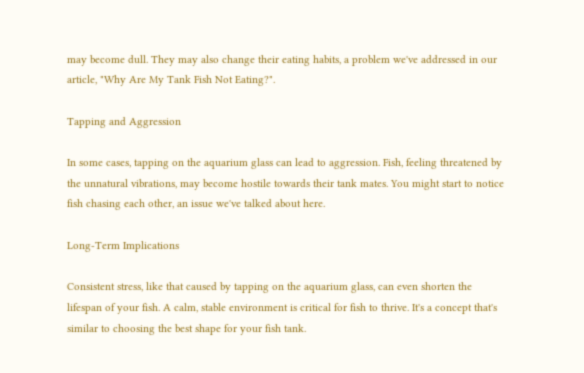may become dull. They may also change their eating habits, a problem we've addressed in our article, "Why Are My Tank Fish Not Eating?".

Tapping and Aggression

In some cases, tapping on the aquarium glass can lead to aggression. Fish, feeling threatened by the unnatural vibrations, may become hostile towards their tank mates. You might start to notice fish chasing each other, an issue we've talked about here.

Long-Term Implications

Consistent stress, like that caused by tapping on the aquarium glass, can even shorten the lifespan of your fish. A calm, stable environment is critical for fish to thrive. It's a concept that's similar to choosing the best shape for your fish tank.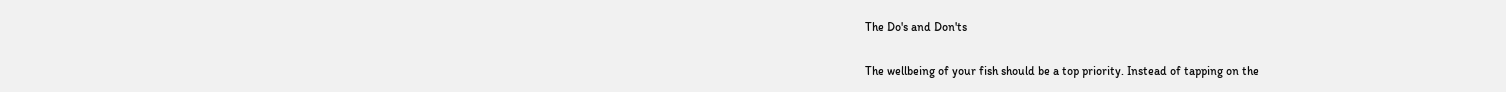The Do's and Don'ts

The wellbeing of your fish should be a top priority. Instead of tapping on the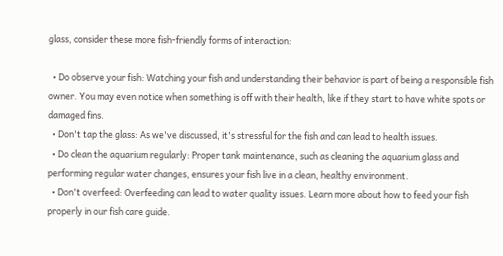glass, consider these more fish-friendly forms of interaction:

  • Do observe your fish: Watching your fish and understanding their behavior is part of being a responsible fish owner. You may even notice when something is off with their health, like if they start to have white spots or damaged fins.
  • Don't tap the glass: As we've discussed, it's stressful for the fish and can lead to health issues.
  • Do clean the aquarium regularly: Proper tank maintenance, such as cleaning the aquarium glass and performing regular water changes, ensures your fish live in a clean, healthy environment.
  • Don't overfeed: Overfeeding can lead to water quality issues. Learn more about how to feed your fish properly in our fish care guide.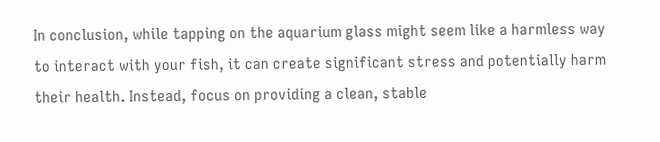In conclusion, while tapping on the aquarium glass might seem like a harmless way to interact with your fish, it can create significant stress and potentially harm their health. Instead, focus on providing a clean, stable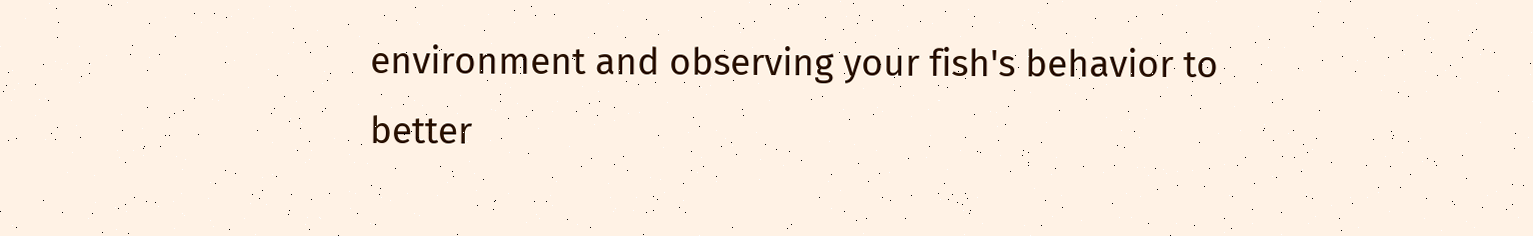environment and observing your fish's behavior to better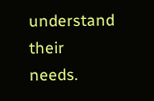understand their needs.